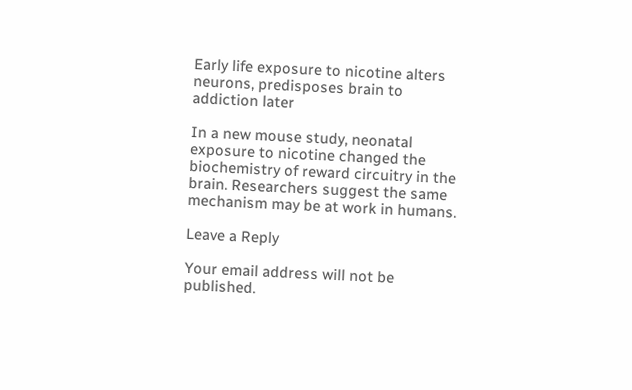Early life exposure to nicotine alters neurons, predisposes brain to addiction later

In a new mouse study, neonatal exposure to nicotine changed the biochemistry of reward circuitry in the brain. Researchers suggest the same mechanism may be at work in humans.

Leave a Reply

Your email address will not be published.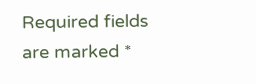Required fields are marked *